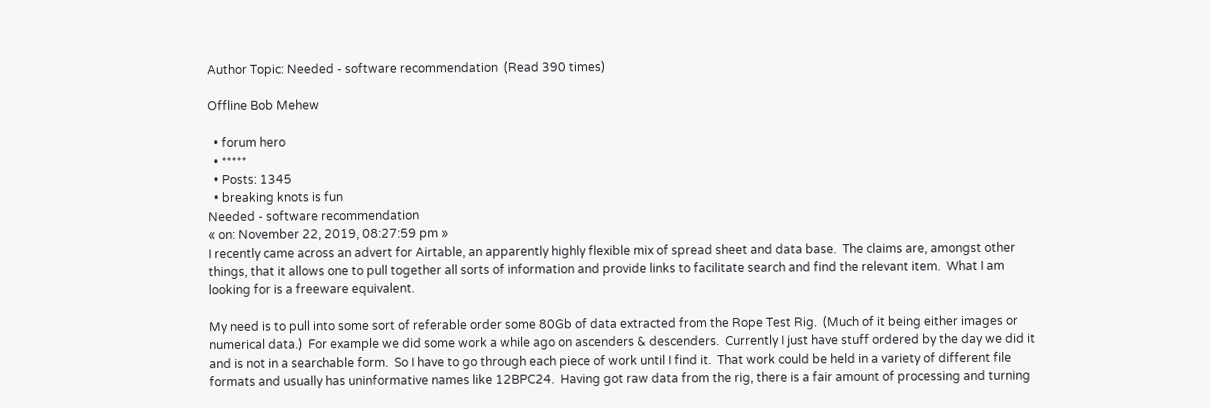Author Topic: Needed - software recommendation  (Read 390 times)

Offline Bob Mehew

  • forum hero
  • *****
  • Posts: 1345
  • breaking knots is fun
Needed - software recommendation
« on: November 22, 2019, 08:27:59 pm »
I recently came across an advert for Airtable, an apparently highly flexible mix of spread sheet and data base.  The claims are, amongst other things, that it allows one to pull together all sorts of information and provide links to facilitate search and find the relevant item.  What I am looking for is a freeware equivalent.

My need is to pull into some sort of referable order some 80Gb of data extracted from the Rope Test Rig.  (Much of it being either images or numerical data.)  For example we did some work a while ago on ascenders & descenders.  Currently I just have stuff ordered by the day we did it and is not in a searchable form.  So I have to go through each piece of work until I find it.  That work could be held in a variety of different file formats and usually has uninformative names like 12BPC24.  Having got raw data from the rig, there is a fair amount of processing and turning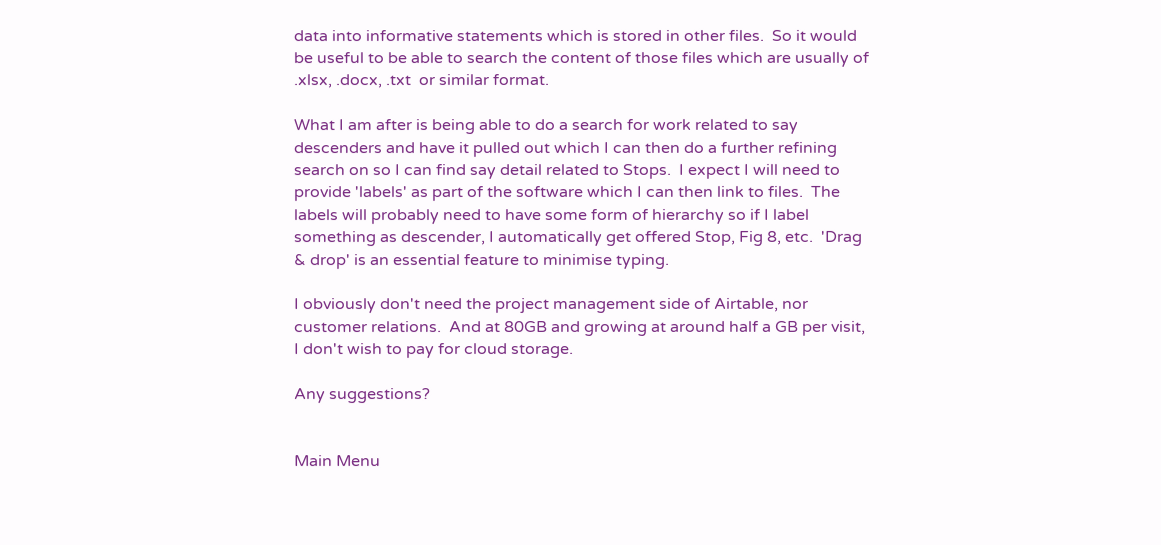data into informative statements which is stored in other files.  So it would be useful to be able to search the content of those files which are usually of .xlsx, .docx, .txt  or similar format.

What I am after is being able to do a search for work related to say descenders and have it pulled out which I can then do a further refining search on so I can find say detail related to Stops.  I expect I will need to provide 'labels' as part of the software which I can then link to files.  The labels will probably need to have some form of hierarchy so if I label something as descender, I automatically get offered Stop, Fig 8, etc.  'Drag & drop' is an essential feature to minimise typing.

I obviously don't need the project management side of Airtable, nor customer relations.  And at 80GB and growing at around half a GB per visit, I don't wish to pay for cloud storage.

Any suggestions?


Main Menu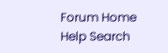Forum Home Help Search